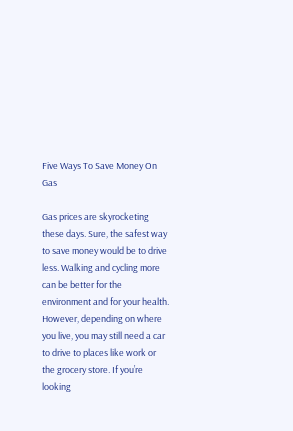Five Ways To Save Money On Gas

Gas prices are skyrocketing these days. Sure, the safest way to save money would be to drive less. Walking and cycling more can be better for the environment and for your health. However, depending on where you live, you may still need a car to drive to places like work or the grocery store. If you’re looking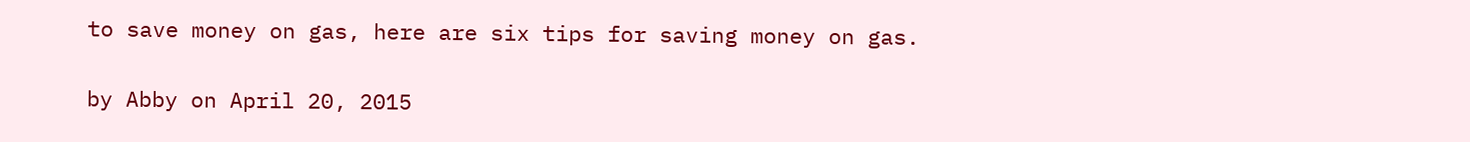to save money on gas, here are six tips for saving money on gas.

by Abby on April 20, 2015